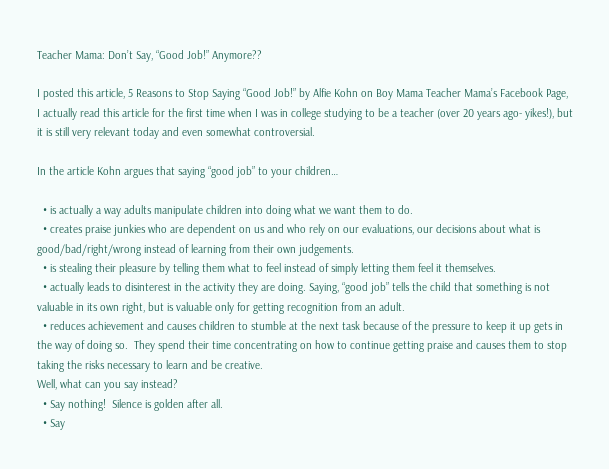Teacher Mama: Don’t Say, “Good Job!” Anymore??

I posted this article, 5 Reasons to Stop Saying “Good Job!” by Alfie Kohn on Boy Mama Teacher Mama’s Facebook Page,  I actually read this article for the first time when I was in college studying to be a teacher (over 20 years ago- yikes!), but it is still very relevant today and even somewhat controversial.

In the article Kohn argues that saying “good job” to your children…

  • is actually a way adults manipulate children into doing what we want them to do.
  • creates praise junkies who are dependent on us and who rely on our evaluations, our decisions about what is good/bad/right/wrong instead of learning from their own judgements.
  • is stealing their pleasure by telling them what to feel instead of simply letting them feel it themselves.
  • actually leads to disinterest in the activity they are doing. Saying, “good job” tells the child that something is not valuable in its own right, but is valuable only for getting recognition from an adult.
  • reduces achievement and causes children to stumble at the next task because of the pressure to keep it up gets in the way of doing so.  They spend their time concentrating on how to continue getting praise and causes them to stop taking the risks necessary to learn and be creative.
Well, what can you say instead?
  • Say nothing!  Silence is golden after all.
  • Say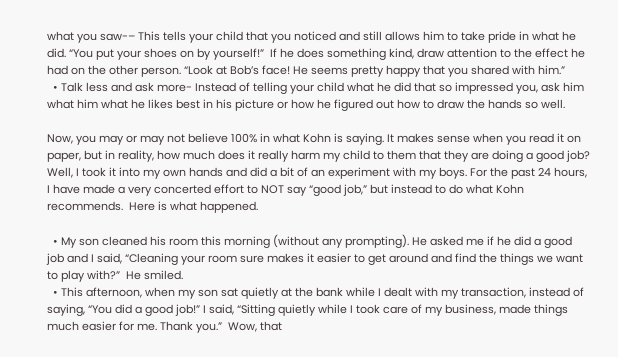what you saw-– This tells your child that you noticed and still allows him to take pride in what he did. “You put your shoes on by yourself!”  If he does something kind, draw attention to the effect he had on the other person. “Look at Bob’s face! He seems pretty happy that you shared with him.”
  • Talk less and ask more- Instead of telling your child what he did that so impressed you, ask him what him what he likes best in his picture or how he figured out how to draw the hands so well.

Now, you may or may not believe 100% in what Kohn is saying. It makes sense when you read it on paper, but in reality, how much does it really harm my child to them that they are doing a good job?  Well, I took it into my own hands and did a bit of an experiment with my boys. For the past 24 hours, I have made a very concerted effort to NOT say “good job,” but instead to do what Kohn recommends.  Here is what happened.

  • My son cleaned his room this morning (without any prompting). He asked me if he did a good job and I said, “Cleaning your room sure makes it easier to get around and find the things we want to play with?”  He smiled.
  • This afternoon, when my son sat quietly at the bank while I dealt with my transaction, instead of saying, “You did a good job!” I said, “Sitting quietly while I took care of my business, made things much easier for me. Thank you.”  Wow, that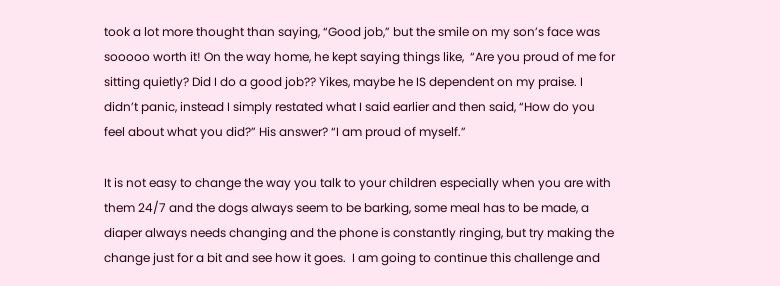took a lot more thought than saying, “Good job,” but the smile on my son’s face was sooooo worth it! On the way home, he kept saying things like,  “Are you proud of me for sitting quietly? Did I do a good job?? Yikes, maybe he IS dependent on my praise. I didn’t panic, instead I simply restated what I said earlier and then said, “How do you feel about what you did?” His answer? “I am proud of myself.”

It is not easy to change the way you talk to your children especially when you are with them 24/7 and the dogs always seem to be barking, some meal has to be made, a diaper always needs changing and the phone is constantly ringing, but try making the change just for a bit and see how it goes.  I am going to continue this challenge and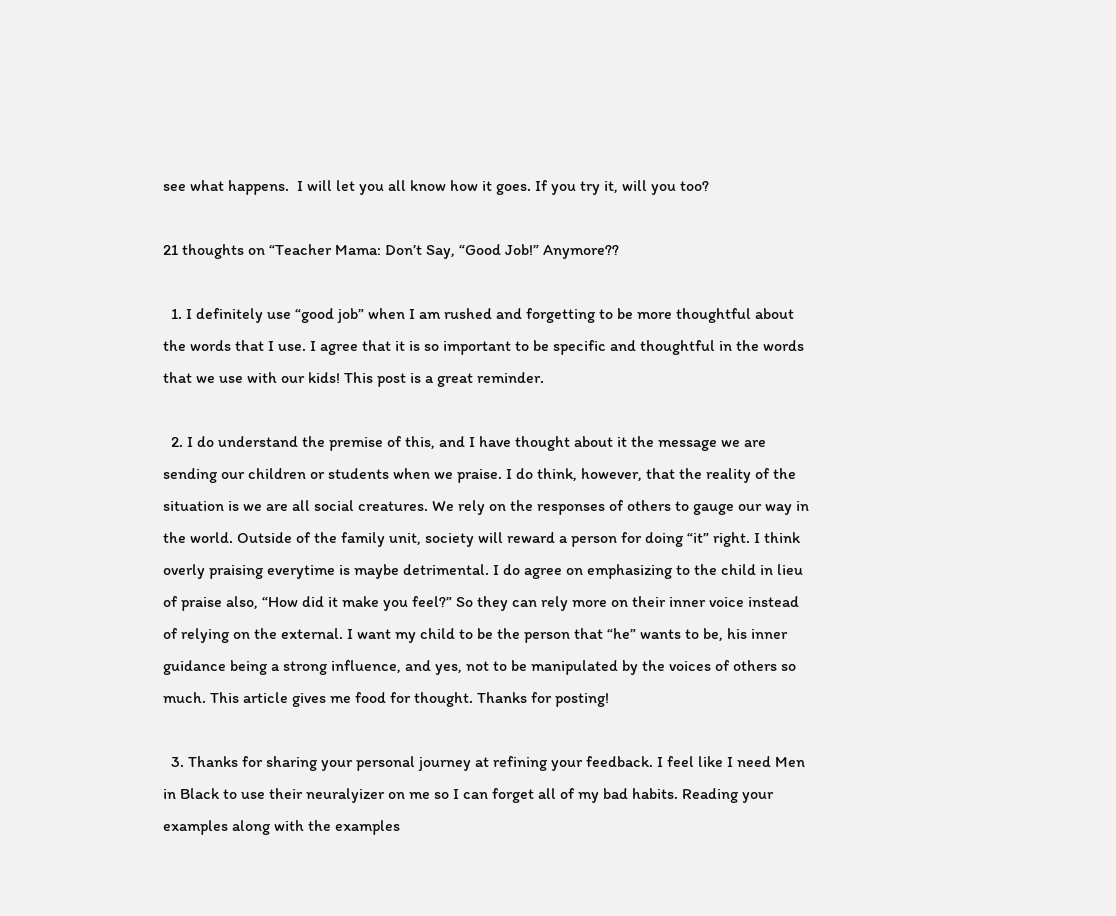see what happens.  I will let you all know how it goes. If you try it, will you too?

21 thoughts on “Teacher Mama: Don’t Say, “Good Job!” Anymore??

  1. I definitely use “good job” when I am rushed and forgetting to be more thoughtful about the words that I use. I agree that it is so important to be specific and thoughtful in the words that we use with our kids! This post is a great reminder.

  2. I do understand the premise of this, and I have thought about it the message we are sending our children or students when we praise. I do think, however, that the reality of the situation is we are all social creatures. We rely on the responses of others to gauge our way in the world. Outside of the family unit, society will reward a person for doing “it” right. I think overly praising everytime is maybe detrimental. I do agree on emphasizing to the child in lieu of praise also, “How did it make you feel?” So they can rely more on their inner voice instead of relying on the external. I want my child to be the person that “he” wants to be, his inner guidance being a strong influence, and yes, not to be manipulated by the voices of others so much. This article gives me food for thought. Thanks for posting!

  3. Thanks for sharing your personal journey at refining your feedback. I feel like I need Men in Black to use their neuralyizer on me so I can forget all of my bad habits. Reading your examples along with the examples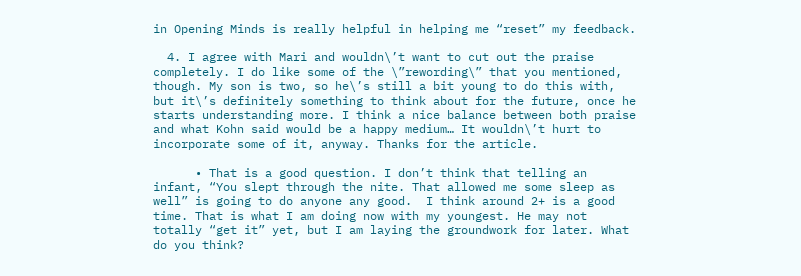in Opening Minds is really helpful in helping me “reset” my feedback.

  4. I agree with Mari and wouldn\’t want to cut out the praise completely. I do like some of the \”rewording\” that you mentioned, though. My son is two, so he\’s still a bit young to do this with, but it\’s definitely something to think about for the future, once he starts understanding more. I think a nice balance between both praise and what Kohn said would be a happy medium… It wouldn\’t hurt to incorporate some of it, anyway. Thanks for the article.

      • That is a good question. I don’t think that telling an infant, “You slept through the nite. That allowed me some sleep as well” is going to do anyone any good.  I think around 2+ is a good time. That is what I am doing now with my youngest. He may not totally “get it” yet, but I am laying the groundwork for later. What do you think?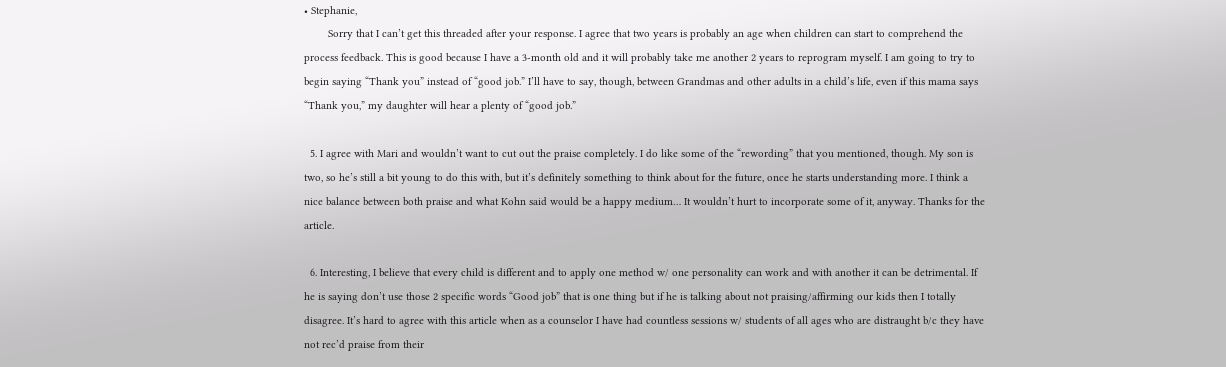• Stephanie,
        Sorry that I can’t get this threaded after your response. I agree that two years is probably an age when children can start to comprehend the process feedback. This is good because I have a 3-month old and it will probably take me another 2 years to reprogram myself. I am going to try to begin saying “Thank you” instead of “good job.” I’ll have to say, though, between Grandmas and other adults in a child’s life, even if this mama says “Thank you,” my daughter will hear a plenty of “good job.”

  5. I agree with Mari and wouldn’t want to cut out the praise completely. I do like some of the “rewording” that you mentioned, though. My son is two, so he’s still a bit young to do this with, but it’s definitely something to think about for the future, once he starts understanding more. I think a nice balance between both praise and what Kohn said would be a happy medium… It wouldn’t hurt to incorporate some of it, anyway. Thanks for the article.

  6. Interesting, I believe that every child is different and to apply one method w/ one personality can work and with another it can be detrimental. If he is saying don’t use those 2 specific words “Good job” that is one thing but if he is talking about not praising/affirming our kids then I totally disagree. It’s hard to agree with this article when as a counselor I have had countless sessions w/ students of all ages who are distraught b/c they have not rec’d praise from their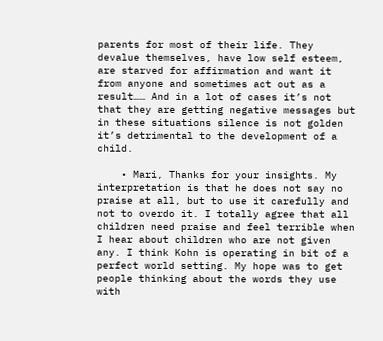parents for most of their life. They devalue themselves, have low self esteem, are starved for affirmation and want it from anyone and sometimes act out as a result…… And in a lot of cases it’s not that they are getting negative messages but in these situations silence is not golden it’s detrimental to the development of a child.

    • Mari, Thanks for your insights. My interpretation is that he does not say no praise at all, but to use it carefully and not to overdo it. I totally agree that all children need praise and feel terrible when I hear about children who are not given any. I think Kohn is operating in bit of a perfect world setting. My hope was to get people thinking about the words they use with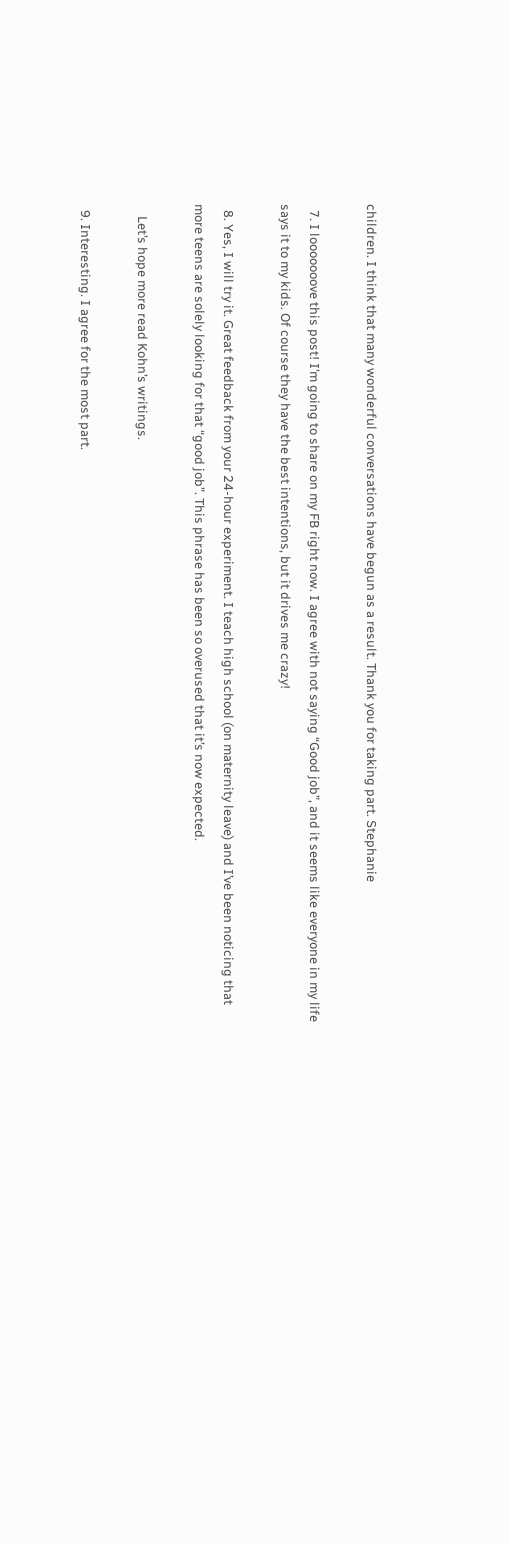children. I think that many wonderful conversations have begun as a result. Thank you for taking part. Stephanie

  7. I looooooove this post! I’m going to share on my FB right now. I agree with not saying “Good job”, and it seems like everyone in my life says it to my kids. Of course they have the best intentions, but it drives me crazy!

  8. Yes, I will try it. Great feedback from your 24-hour experiment. I teach high school (on maternity leave) and I’ve been noticing that more teens are solely looking for that “good job”. This phrase has been so overused that it’s now expected.

    Let’s hope more read Kohn’s writings.

  9. Interesting. I agree for the most part.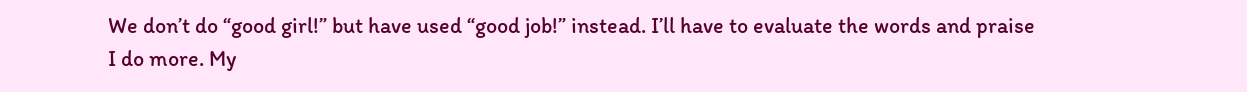We don’t do “good girl!” but have used “good job!” instead. I’ll have to evaluate the words and praise I do more. My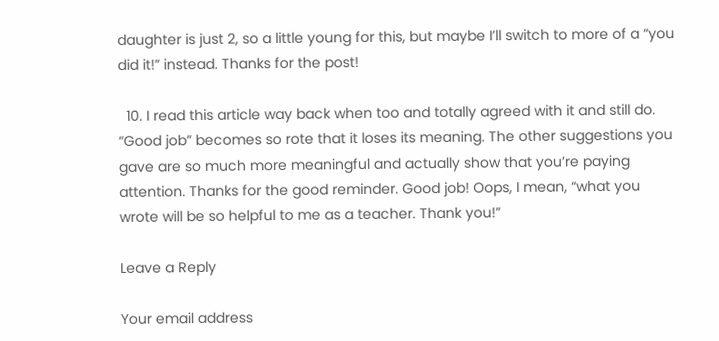daughter is just 2, so a little young for this, but maybe I’ll switch to more of a “you did it!” instead. Thanks for the post!

  10. I read this article way back when too and totally agreed with it and still do. “Good job” becomes so rote that it loses its meaning. The other suggestions you gave are so much more meaningful and actually show that you’re paying attention. Thanks for the good reminder. Good job! Oops, I mean, “what you wrote will be so helpful to me as a teacher. Thank you!”

Leave a Reply

Your email address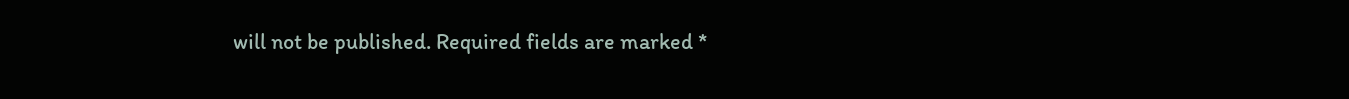will not be published. Required fields are marked *